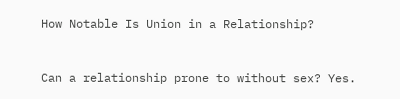How Notable Is Union in a Relationship?


Can a relationship prone to without sex? Yes.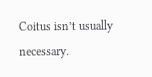Coitus isn’t usually necessary.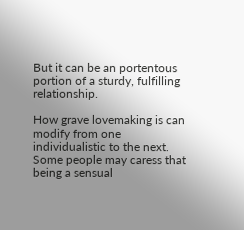But it can be an portentous portion of a sturdy, fulfilling relationship.

How grave lovemaking is can modify from one individualistic to the next. Some people may caress that being a sensual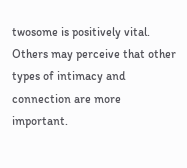twosome is positively vital. Others may perceive that other types of intimacy and connection are more important.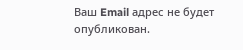Ваш Email адрес не будет опубликован.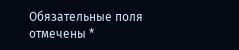Обязательные поля отмечены *